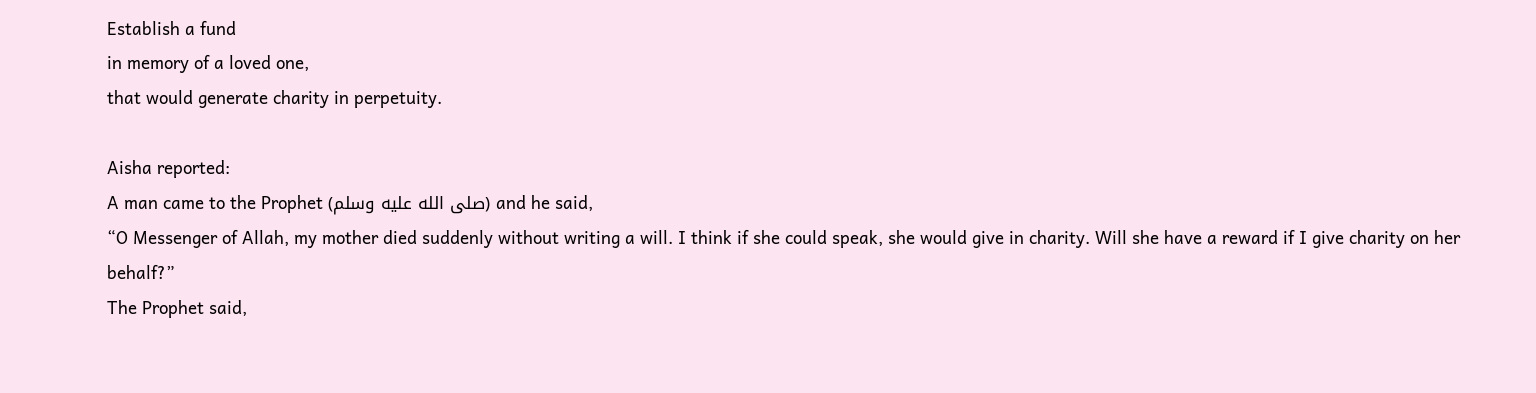Establish a fund
in memory of a loved one,
that would generate charity in perpetuity.

Aisha reported:
A man came to the Prophet (صلى الله عليه وسلم) and he said,
“O Messenger of Allah, my mother died suddenly without writing a will. I think if she could speak, she would give in charity. Will she have a reward if I give charity on her behalf?”
The Prophet said,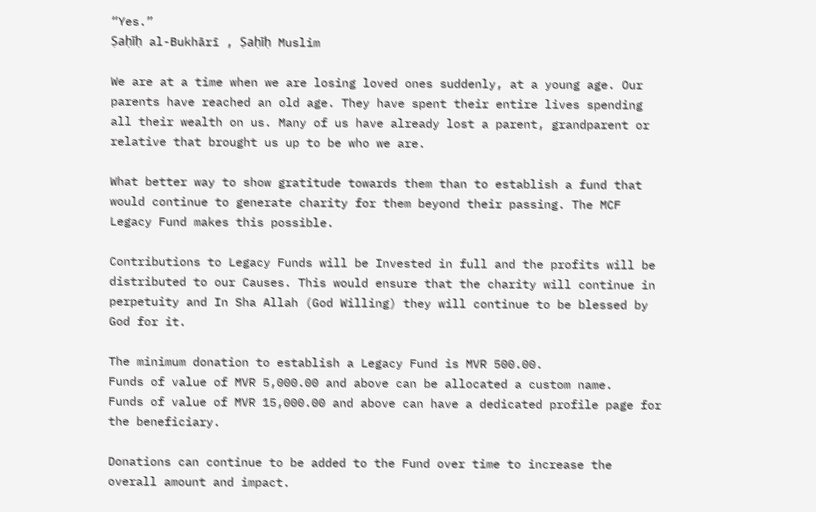“Yes.”
Ṣaḥīḥ al-Bukhārī , Ṣaḥīḥ Muslim

We are at a time when we are losing loved ones suddenly, at a young age. Our parents have reached an old age. They have spent their entire lives spending all their wealth on us. Many of us have already lost a parent, grandparent or relative that brought us up to be who we are.

What better way to show gratitude towards them than to establish a fund that would continue to generate charity for them beyond their passing. The MCF Legacy Fund makes this possible.

Contributions to Legacy Funds will be Invested in full and the profits will be distributed to our Causes. This would ensure that the charity will continue in perpetuity and In Sha Allah (God Willing) they will continue to be blessed by God for it.

The minimum donation to establish a Legacy Fund is MVR 500.00.
Funds of value of MVR 5,000.00 and above can be allocated a custom name.
Funds of value of MVR 15,000.00 and above can have a dedicated profile page for the beneficiary.

Donations can continue to be added to the Fund over time to increase the overall amount and impact.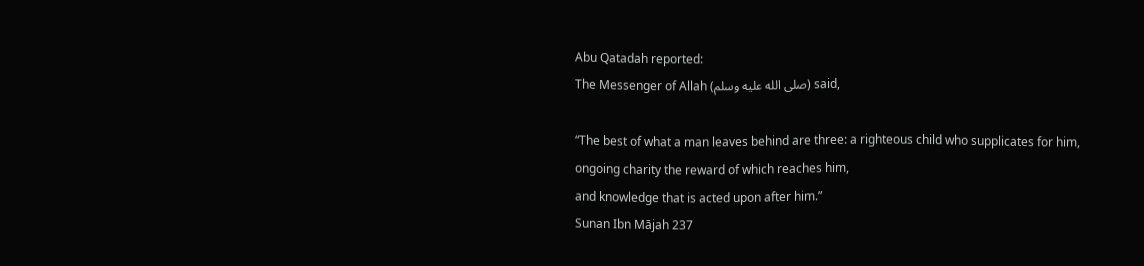Abu Qatadah reported:
The Messenger of Allah (صلى الله عليه وسلم) said,

“The best of what a man leaves behind are three: a righteous child who supplicates for him,
ongoing charity the reward of which reaches him,
and knowledge that is acted upon after him.”
Sunan Ibn Mājah 237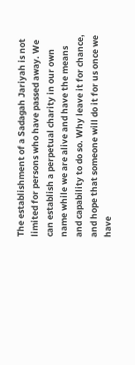The establishment of a Sadagah Jariyah is not limited for persons who have passed away. We can establish a perpetual charity in our own name while we are alive and have the means and capability to do so. Why leave it for chance, and hope that someone will do it for us once we have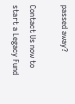passed away?

Contact Us now to start a Legacy Fund